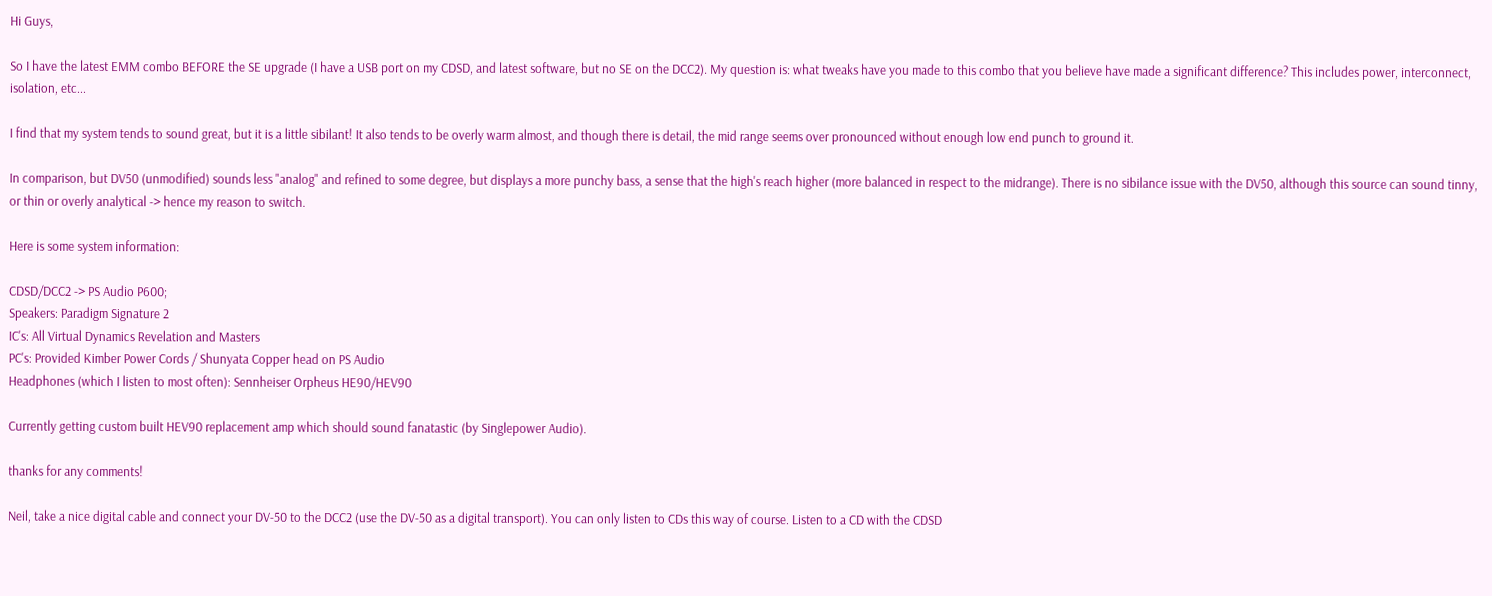Hi Guys,

So I have the latest EMM combo BEFORE the SE upgrade (I have a USB port on my CDSD, and latest software, but no SE on the DCC2). My question is: what tweaks have you made to this combo that you believe have made a significant difference? This includes power, interconnect, isolation, etc...

I find that my system tends to sound great, but it is a little sibilant! It also tends to be overly warm almost, and though there is detail, the mid range seems over pronounced without enough low end punch to ground it.

In comparison, but DV50 (unmodified) sounds less "analog" and refined to some degree, but displays a more punchy bass, a sense that the high's reach higher (more balanced in respect to the midrange). There is no sibilance issue with the DV50, although this source can sound tinny, or thin or overly analytical -> hence my reason to switch.

Here is some system information:

CDSD/DCC2 -> PS Audio P600;
Speakers: Paradigm Signature 2
IC's: All Virtual Dynamics Revelation and Masters
PC's: Provided Kimber Power Cords / Shunyata Copper head on PS Audio
Headphones (which I listen to most often): Sennheiser Orpheus HE90/HEV90

Currently getting custom built HEV90 replacement amp which should sound fanatastic (by Singlepower Audio).

thanks for any comments!

Neil, take a nice digital cable and connect your DV-50 to the DCC2 (use the DV-50 as a digital transport). You can only listen to CDs this way of course. Listen to a CD with the CDSD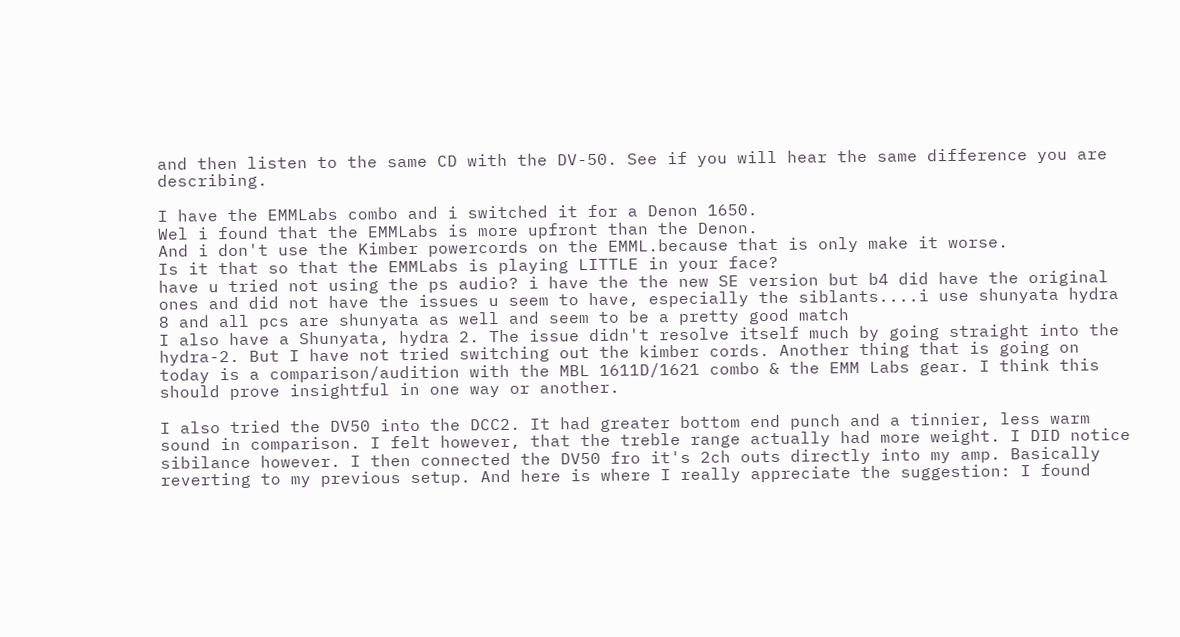and then listen to the same CD with the DV-50. See if you will hear the same difference you are describing.

I have the EMMLabs combo and i switched it for a Denon 1650.
Wel i found that the EMMLabs is more upfront than the Denon.
And i don't use the Kimber powercords on the EMML.because that is only make it worse.
Is it that so that the EMMLabs is playing LITTLE in your face?
have u tried not using the ps audio? i have the the new SE version but b4 did have the original ones and did not have the issues u seem to have, especially the siblants....i use shunyata hydra 8 and all pcs are shunyata as well and seem to be a pretty good match
I also have a Shunyata, hydra 2. The issue didn't resolve itself much by going straight into the hydra-2. But I have not tried switching out the kimber cords. Another thing that is going on today is a comparison/audition with the MBL 1611D/1621 combo & the EMM Labs gear. I think this should prove insightful in one way or another.

I also tried the DV50 into the DCC2. It had greater bottom end punch and a tinnier, less warm sound in comparison. I felt however, that the treble range actually had more weight. I DID notice sibilance however. I then connected the DV50 fro it's 2ch outs directly into my amp. Basically reverting to my previous setup. And here is where I really appreciate the suggestion: I found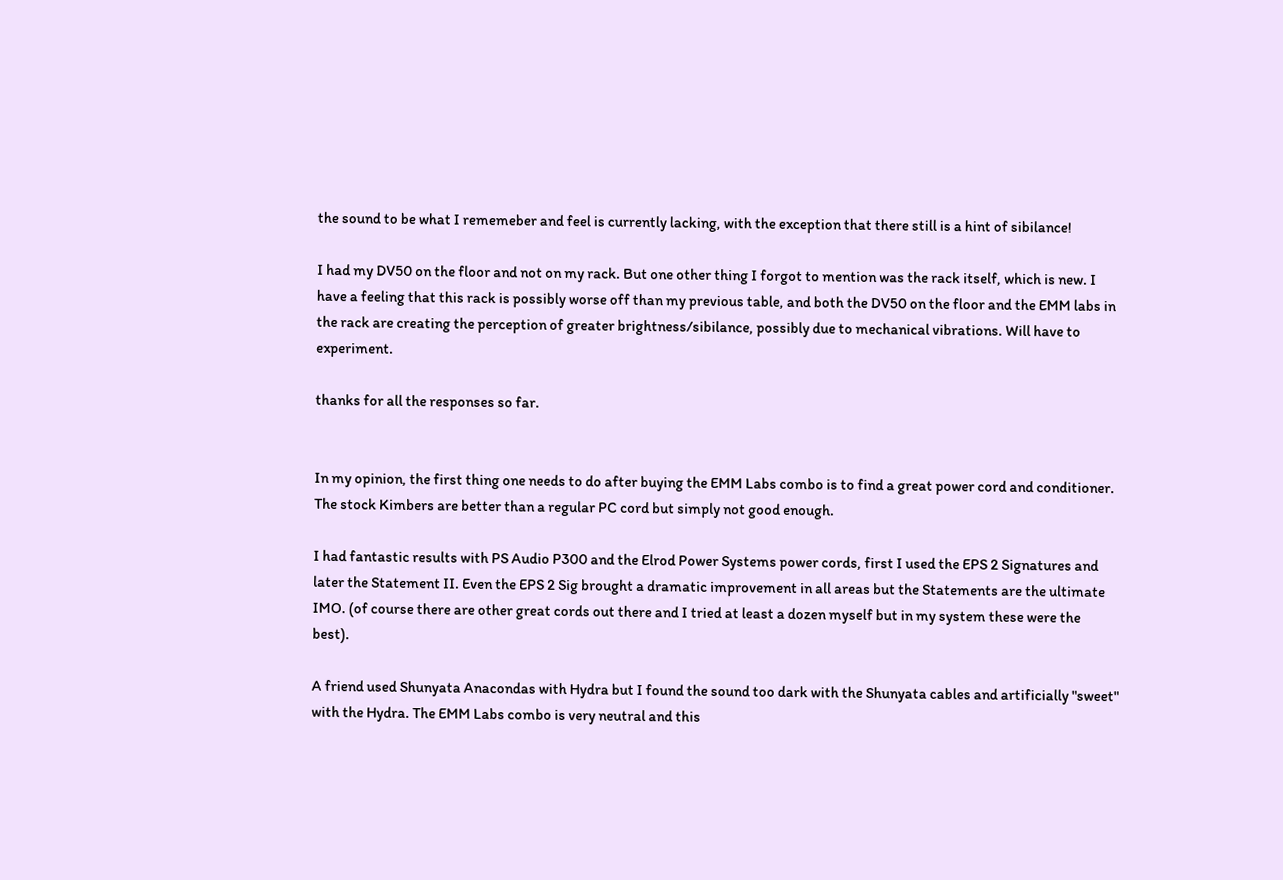the sound to be what I rememeber and feel is currently lacking, with the exception that there still is a hint of sibilance!

I had my DV50 on the floor and not on my rack. But one other thing I forgot to mention was the rack itself, which is new. I have a feeling that this rack is possibly worse off than my previous table, and both the DV50 on the floor and the EMM labs in the rack are creating the perception of greater brightness/sibilance, possibly due to mechanical vibrations. Will have to experiment.

thanks for all the responses so far.


In my opinion, the first thing one needs to do after buying the EMM Labs combo is to find a great power cord and conditioner. The stock Kimbers are better than a regular PC cord but simply not good enough.

I had fantastic results with PS Audio P300 and the Elrod Power Systems power cords, first I used the EPS 2 Signatures and later the Statement II. Even the EPS 2 Sig brought a dramatic improvement in all areas but the Statements are the ultimate IMO. (of course there are other great cords out there and I tried at least a dozen myself but in my system these were the best).

A friend used Shunyata Anacondas with Hydra but I found the sound too dark with the Shunyata cables and artificially "sweet" with the Hydra. The EMM Labs combo is very neutral and this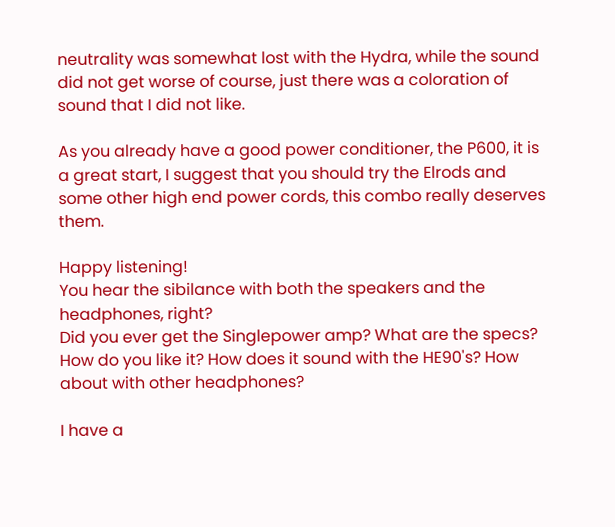neutrality was somewhat lost with the Hydra, while the sound did not get worse of course, just there was a coloration of sound that I did not like.

As you already have a good power conditioner, the P600, it is a great start, I suggest that you should try the Elrods and some other high end power cords, this combo really deserves them.

Happy listening!
You hear the sibilance with both the speakers and the headphones, right?
Did you ever get the Singlepower amp? What are the specs? How do you like it? How does it sound with the HE90's? How about with other headphones?

I have a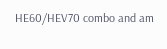HE60/HEV70 combo and am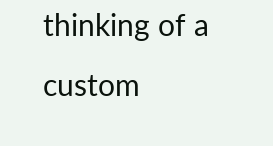thinking of a custom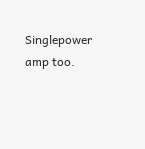Singlepower amp too.